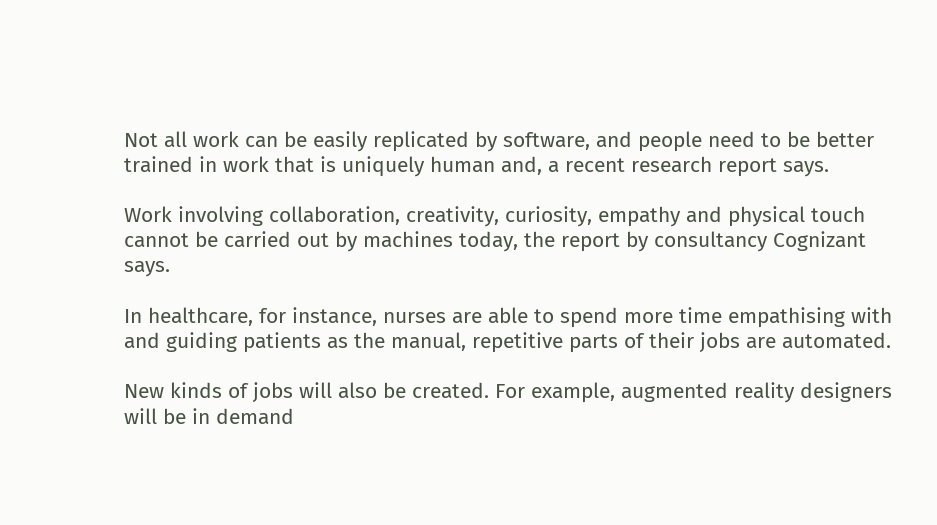Not all work can be easily replicated by software, and people need to be better trained in work that is uniquely human and, a recent research report says.

Work involving collaboration, creativity, curiosity, empathy and physical touch cannot be carried out by machines today, the report by consultancy Cognizant says.

In healthcare, for instance, nurses are able to spend more time empathising with and guiding patients as the manual, repetitive parts of their jobs are automated.

New kinds of jobs will also be created. For example, augmented reality designers will be in demand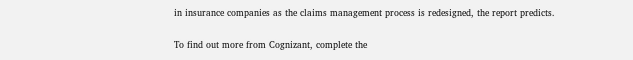in insurance companies as the claims management process is redesigned, the report predicts.

To find out more from Cognizant, complete the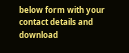below form with your contact details and download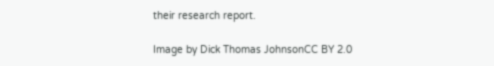their research report.

Image by Dick Thomas JohnsonCC BY 2.0